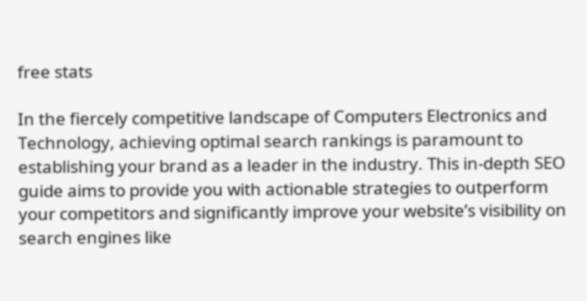free stats

In the fiercely competitive landscape of Computers Electronics and Technology, achieving optimal search rankings is paramount to establishing your brand as a leader in the industry. This in-depth SEO guide aims to provide you with actionable strategies to outperform your competitors and significantly improve your website’s visibility on search engines like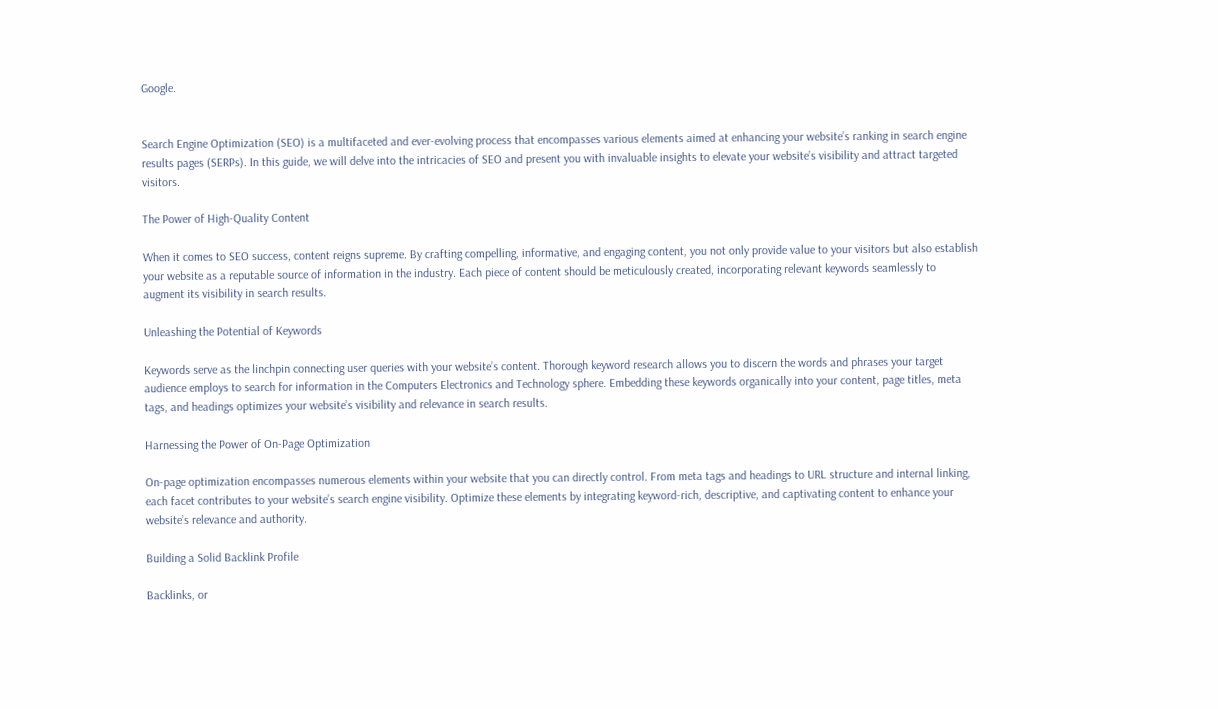Google.


Search Engine Optimization (SEO) is a multifaceted and ever-evolving process that encompasses various elements aimed at enhancing your website’s ranking in search engine results pages (SERPs). In this guide, we will delve into the intricacies of SEO and present you with invaluable insights to elevate your website’s visibility and attract targeted visitors.

The Power of High-Quality Content

When it comes to SEO success, content reigns supreme. By crafting compelling, informative, and engaging content, you not only provide value to your visitors but also establish your website as a reputable source of information in the industry. Each piece of content should be meticulously created, incorporating relevant keywords seamlessly to augment its visibility in search results.

Unleashing the Potential of Keywords

Keywords serve as the linchpin connecting user queries with your website’s content. Thorough keyword research allows you to discern the words and phrases your target audience employs to search for information in the Computers Electronics and Technology sphere. Embedding these keywords organically into your content, page titles, meta tags, and headings optimizes your website’s visibility and relevance in search results.

Harnessing the Power of On-Page Optimization

On-page optimization encompasses numerous elements within your website that you can directly control. From meta tags and headings to URL structure and internal linking, each facet contributes to your website’s search engine visibility. Optimize these elements by integrating keyword-rich, descriptive, and captivating content to enhance your website’s relevance and authority.

Building a Solid Backlink Profile

Backlinks, or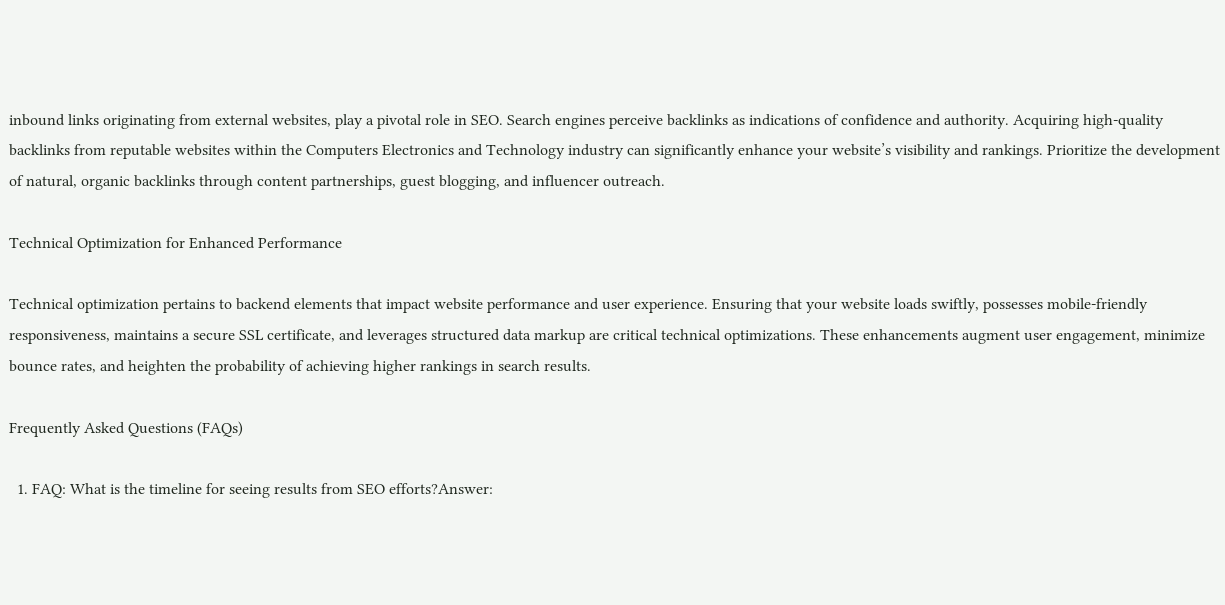inbound links originating from external websites, play a pivotal role in SEO. Search engines perceive backlinks as indications of confidence and authority. Acquiring high-quality backlinks from reputable websites within the Computers Electronics and Technology industry can significantly enhance your website’s visibility and rankings. Prioritize the development of natural, organic backlinks through content partnerships, guest blogging, and influencer outreach.

Technical Optimization for Enhanced Performance

Technical optimization pertains to backend elements that impact website performance and user experience. Ensuring that your website loads swiftly, possesses mobile-friendly responsiveness, maintains a secure SSL certificate, and leverages structured data markup are critical technical optimizations. These enhancements augment user engagement, minimize bounce rates, and heighten the probability of achieving higher rankings in search results.

Frequently Asked Questions (FAQs)

  1. FAQ: What is the timeline for seeing results from SEO efforts?Answer: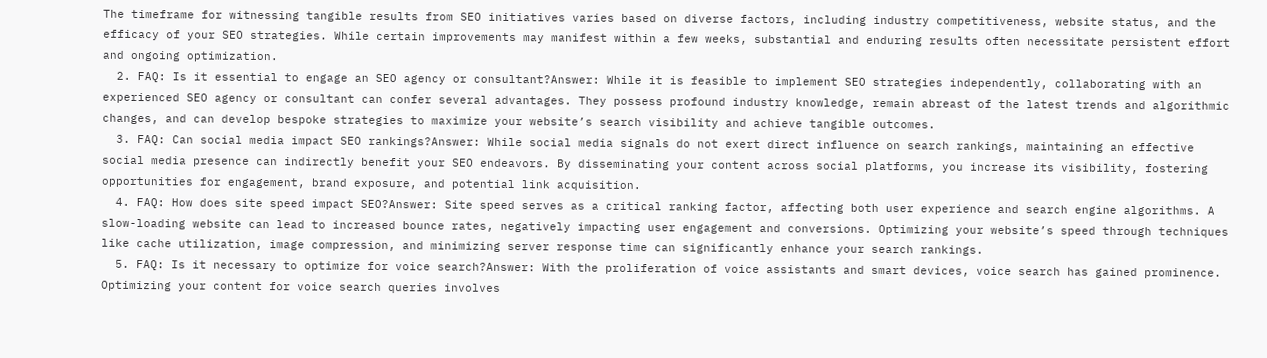The timeframe for witnessing tangible results from SEO initiatives varies based on diverse factors, including industry competitiveness, website status, and the efficacy of your SEO strategies. While certain improvements may manifest within a few weeks, substantial and enduring results often necessitate persistent effort and ongoing optimization.
  2. FAQ: Is it essential to engage an SEO agency or consultant?Answer: While it is feasible to implement SEO strategies independently, collaborating with an experienced SEO agency or consultant can confer several advantages. They possess profound industry knowledge, remain abreast of the latest trends and algorithmic changes, and can develop bespoke strategies to maximize your website’s search visibility and achieve tangible outcomes.
  3. FAQ: Can social media impact SEO rankings?Answer: While social media signals do not exert direct influence on search rankings, maintaining an effective social media presence can indirectly benefit your SEO endeavors. By disseminating your content across social platforms, you increase its visibility, fostering opportunities for engagement, brand exposure, and potential link acquisition.
  4. FAQ: How does site speed impact SEO?Answer: Site speed serves as a critical ranking factor, affecting both user experience and search engine algorithms. A slow-loading website can lead to increased bounce rates, negatively impacting user engagement and conversions. Optimizing your website’s speed through techniques like cache utilization, image compression, and minimizing server response time can significantly enhance your search rankings.
  5. FAQ: Is it necessary to optimize for voice search?Answer: With the proliferation of voice assistants and smart devices, voice search has gained prominence. Optimizing your content for voice search queries involves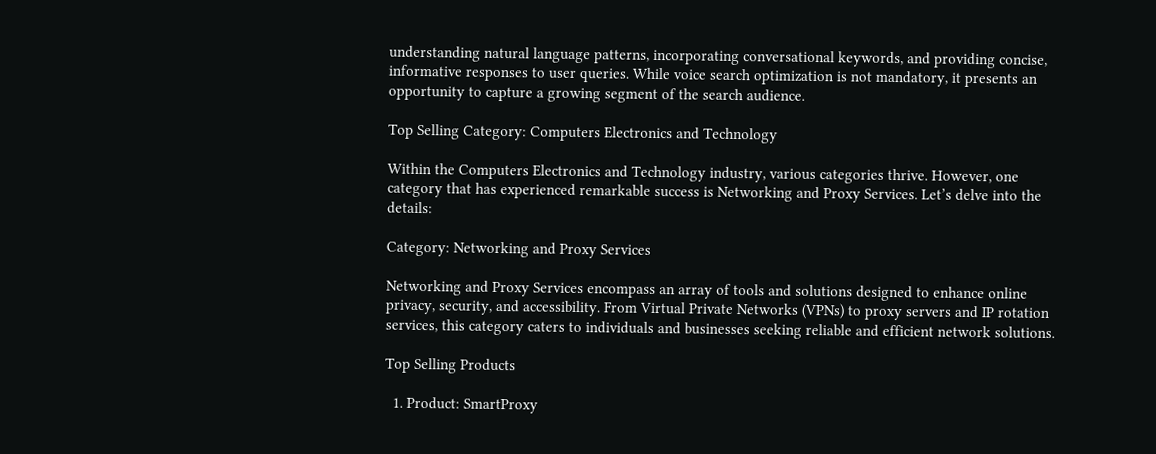understanding natural language patterns, incorporating conversational keywords, and providing concise, informative responses to user queries. While voice search optimization is not mandatory, it presents an opportunity to capture a growing segment of the search audience.

Top Selling Category: Computers Electronics and Technology

Within the Computers Electronics and Technology industry, various categories thrive. However, one category that has experienced remarkable success is Networking and Proxy Services. Let’s delve into the details:

Category: Networking and Proxy Services

Networking and Proxy Services encompass an array of tools and solutions designed to enhance online privacy, security, and accessibility. From Virtual Private Networks (VPNs) to proxy servers and IP rotation services, this category caters to individuals and businesses seeking reliable and efficient network solutions.

Top Selling Products

  1. Product: SmartProxy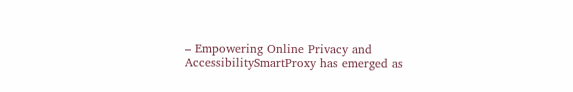– Empowering Online Privacy and AccessibilitySmartProxy has emerged as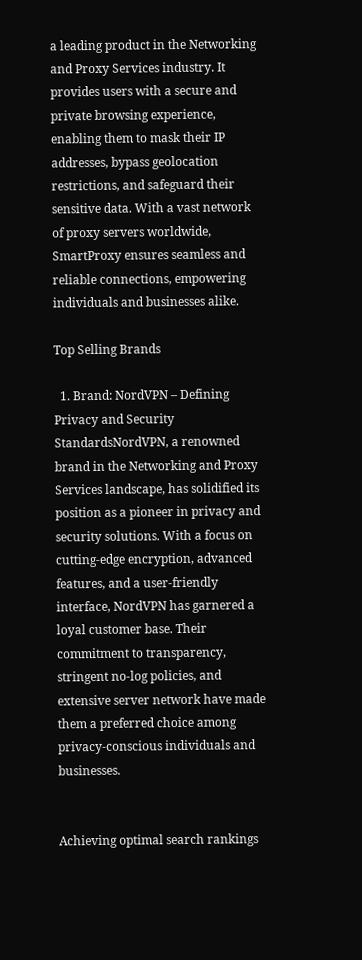a leading product in the Networking and Proxy Services industry. It provides users with a secure and private browsing experience, enabling them to mask their IP addresses, bypass geolocation restrictions, and safeguard their sensitive data. With a vast network of proxy servers worldwide, SmartProxy ensures seamless and reliable connections, empowering individuals and businesses alike.

Top Selling Brands

  1. Brand: NordVPN – Defining Privacy and Security StandardsNordVPN, a renowned brand in the Networking and Proxy Services landscape, has solidified its position as a pioneer in privacy and security solutions. With a focus on cutting-edge encryption, advanced features, and a user-friendly interface, NordVPN has garnered a loyal customer base. Their commitment to transparency, stringent no-log policies, and extensive server network have made them a preferred choice among privacy-conscious individuals and businesses.


Achieving optimal search rankings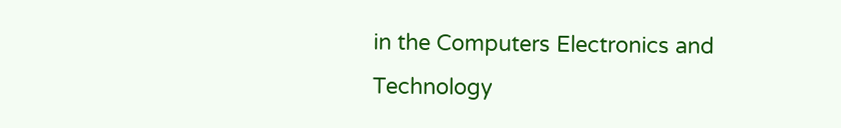in the Computers Electronics and Technology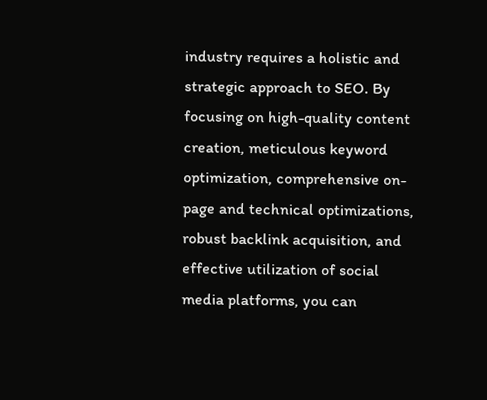industry requires a holistic and strategic approach to SEO. By focusing on high-quality content creation, meticulous keyword optimization, comprehensive on-page and technical optimizations, robust backlink acquisition, and effective utilization of social media platforms, you can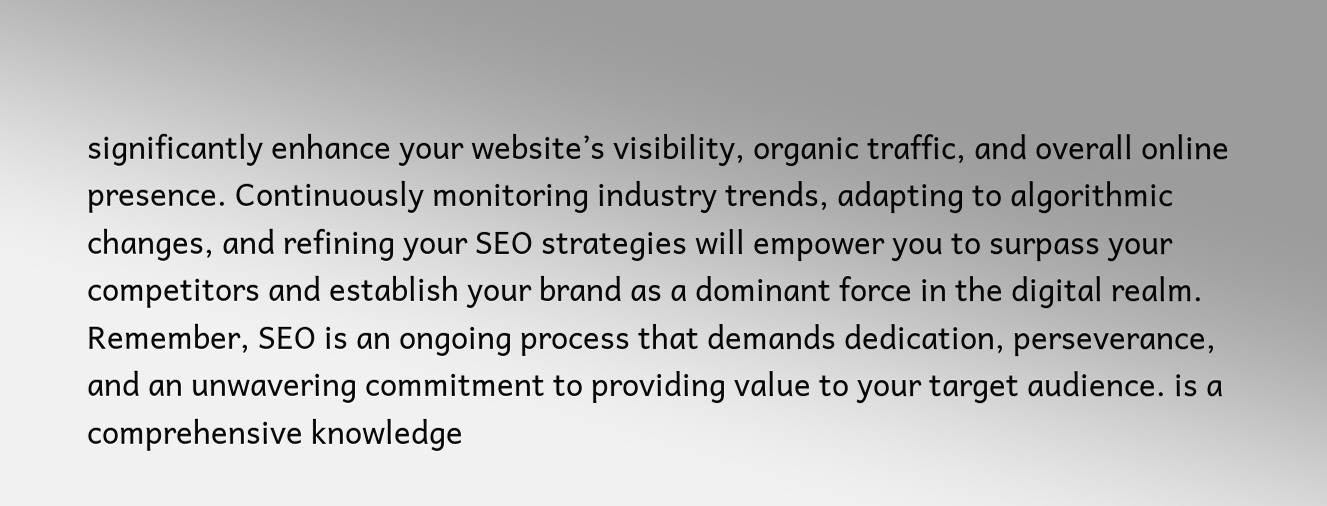significantly enhance your website’s visibility, organic traffic, and overall online presence. Continuously monitoring industry trends, adapting to algorithmic changes, and refining your SEO strategies will empower you to surpass your competitors and establish your brand as a dominant force in the digital realm. Remember, SEO is an ongoing process that demands dedication, perseverance, and an unwavering commitment to providing value to your target audience. is a comprehensive knowledge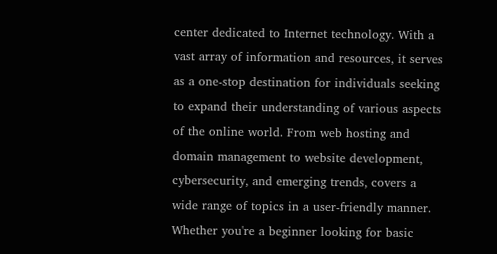center dedicated to Internet technology. With a vast array of information and resources, it serves as a one-stop destination for individuals seeking to expand their understanding of various aspects of the online world. From web hosting and domain management to website development, cybersecurity, and emerging trends, covers a wide range of topics in a user-friendly manner. Whether you're a beginner looking for basic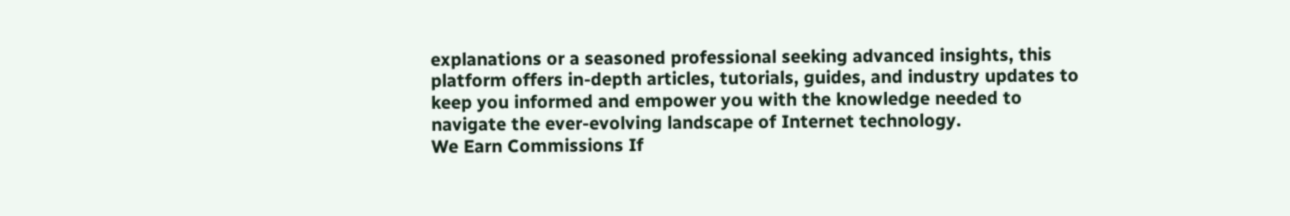explanations or a seasoned professional seeking advanced insights, this platform offers in-depth articles, tutorials, guides, and industry updates to keep you informed and empower you with the knowledge needed to navigate the ever-evolving landscape of Internet technology.
We Earn Commissions If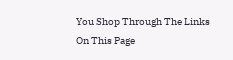You Shop Through The Links On This Page